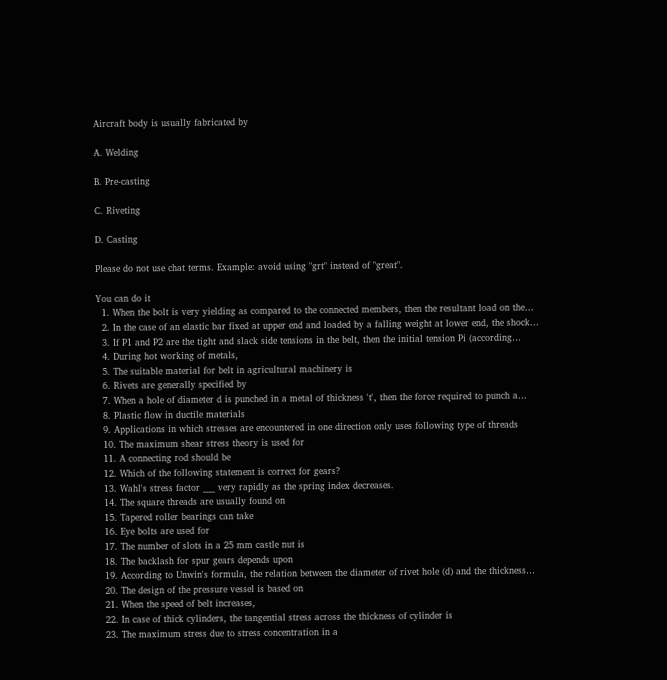Aircraft body is usually fabricated by

A. Welding

B. Pre-casting

C. Riveting

D. Casting

Please do not use chat terms. Example: avoid using "grt" instead of "great".

You can do it
  1. When the bolt is very yielding as compared to the connected members, then the resultant load on the…
  2. In the case of an elastic bar fixed at upper end and loaded by a falling weight at lower end, the shock…
  3. If P1 and P2 are the tight and slack side tensions in the belt, then the initial tension Pi (according…
  4. During hot working of metals,
  5. The suitable material for belt in agricultural machinery is
  6. Rivets are generally specified by
  7. When a hole of diameter d is punched in a metal of thickness 't', then the force required to punch a…
  8. Plastic flow in ductile materials
  9. Applications in which stresses are encountered in one direction only uses following type of threads
  10. The maximum shear stress theory is used for
  11. A connecting rod should be
  12. Which of the following statement is correct for gears?
  13. Wahl's stress factor ___ very rapidly as the spring index decreases.
  14. The square threads are usually found on
  15. Tapered roller bearings can take
  16. Eye bolts are used for
  17. The number of slots in a 25 mm castle nut is
  18. The backlash for spur gears depends upon
  19. According to Unwin's formula, the relation between the diameter of rivet hole (d) and the thickness…
  20. The design of the pressure vessel is based on
  21. When the speed of belt increases,
  22. In case of thick cylinders, the tangential stress across the thickness of cylinder is
  23. The maximum stress due to stress concentration in a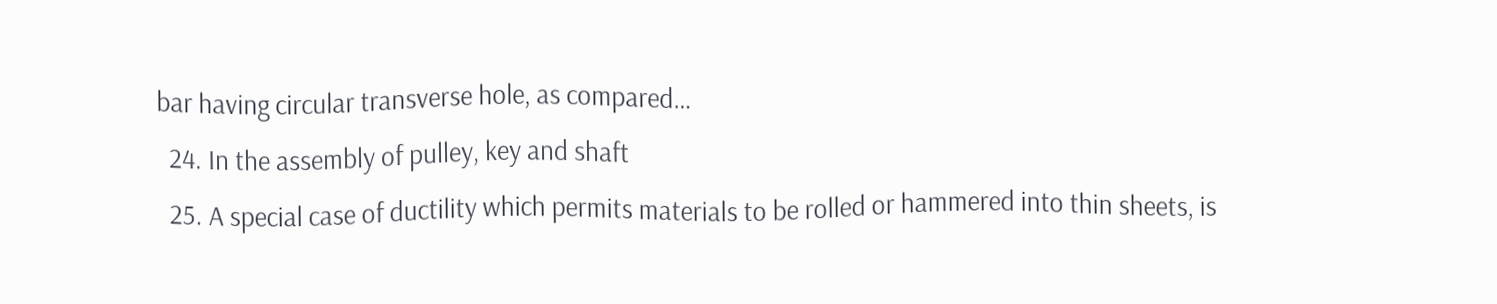bar having circular transverse hole, as compared…
  24. In the assembly of pulley, key and shaft
  25. A special case of ductility which permits materials to be rolled or hammered into thin sheets, is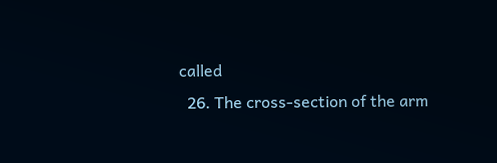called
  26. The cross-section of the arm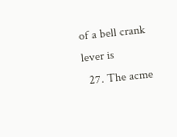of a bell crank lever is
  27. The acme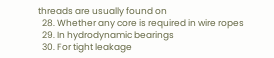threads are usually found on
  28. Whether any core is required in wire ropes
  29. In hydrodynamic bearings
  30. For tight leakage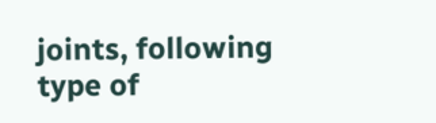joints, following type of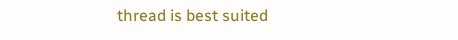thread is best suited